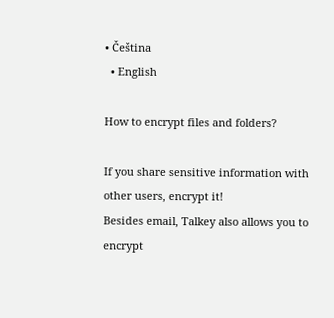• Čeština
  • English

How to encrypt files and folders?

If you share sensitive information with other users, encrypt it!
Besides email, Talkey also allows you to encrypt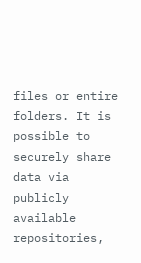files or entire folders. It is possible to securely share data via publicly available repositories,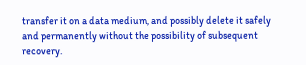transfer it on a data medium, and possibly delete it safely and permanently without the possibility of subsequent recovery.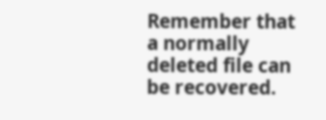Remember that a normally deleted file can be recovered.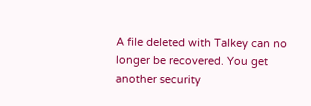A file deleted with Talkey can no longer be recovered. You get another security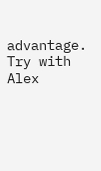advantage.
Try with Alex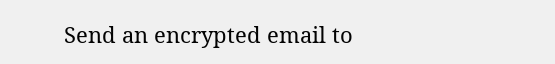Send an encrypted email to